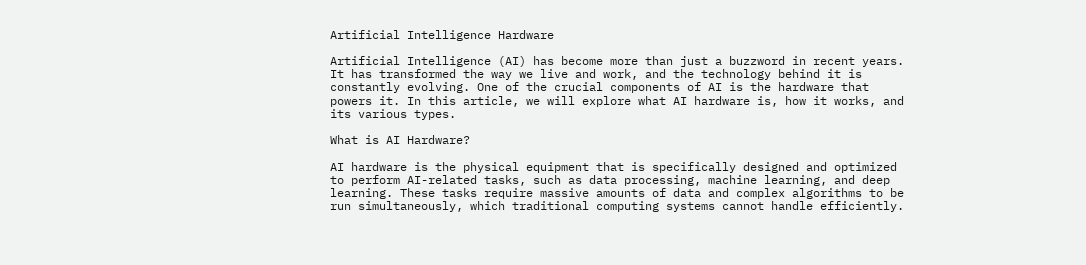Artificial Intelligence Hardware

Artificial Intelligence (AI) has become more than just a buzzword in recent years. It has transformed the way we live and work, and the technology behind it is constantly evolving. One of the crucial components of AI is the hardware that powers it. In this article, we will explore what AI hardware is, how it works, and its various types.

What is AI Hardware?

AI hardware is the physical equipment that is specifically designed and optimized to perform AI-related tasks, such as data processing, machine learning, and deep learning. These tasks require massive amounts of data and complex algorithms to be run simultaneously, which traditional computing systems cannot handle efficiently.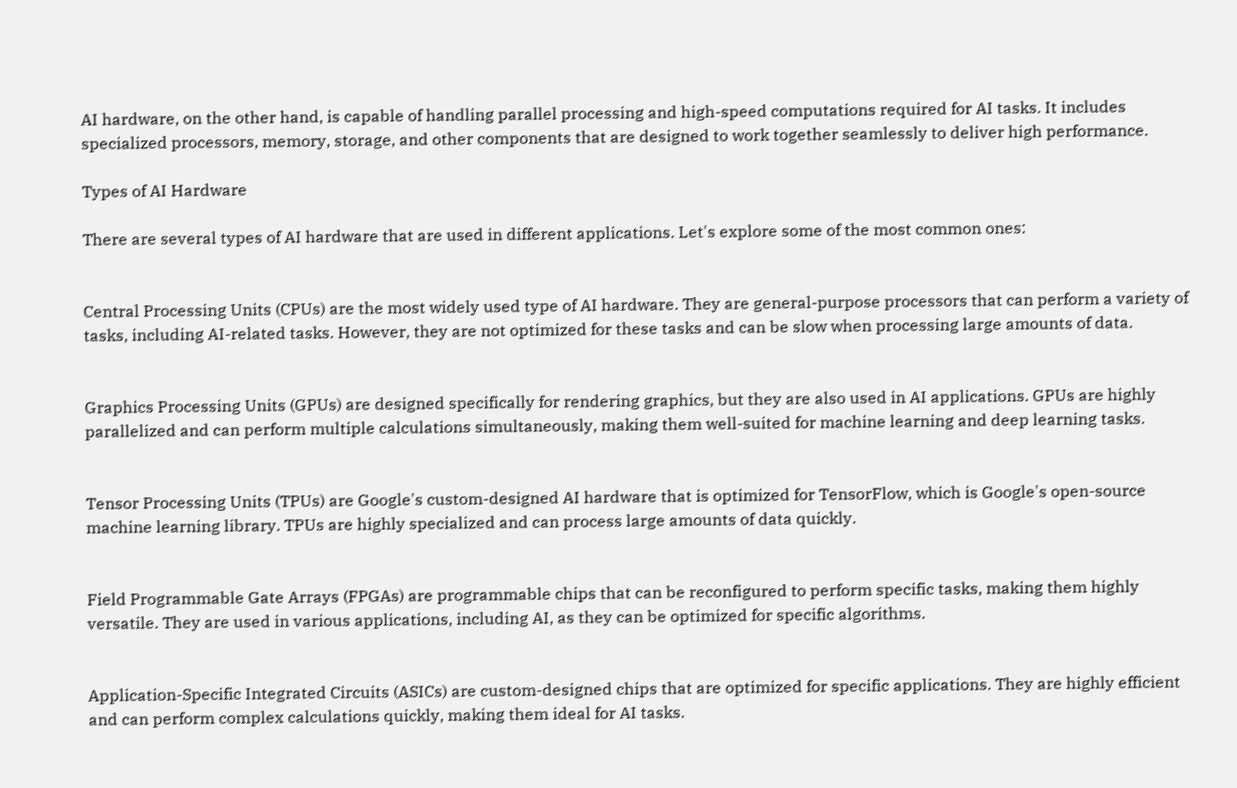AI hardware, on the other hand, is capable of handling parallel processing and high-speed computations required for AI tasks. It includes specialized processors, memory, storage, and other components that are designed to work together seamlessly to deliver high performance.

Types of AI Hardware

There are several types of AI hardware that are used in different applications. Let's explore some of the most common ones:


Central Processing Units (CPUs) are the most widely used type of AI hardware. They are general-purpose processors that can perform a variety of tasks, including AI-related tasks. However, they are not optimized for these tasks and can be slow when processing large amounts of data.


Graphics Processing Units (GPUs) are designed specifically for rendering graphics, but they are also used in AI applications. GPUs are highly parallelized and can perform multiple calculations simultaneously, making them well-suited for machine learning and deep learning tasks.


Tensor Processing Units (TPUs) are Google's custom-designed AI hardware that is optimized for TensorFlow, which is Google's open-source machine learning library. TPUs are highly specialized and can process large amounts of data quickly.


Field Programmable Gate Arrays (FPGAs) are programmable chips that can be reconfigured to perform specific tasks, making them highly versatile. They are used in various applications, including AI, as they can be optimized for specific algorithms.


Application-Specific Integrated Circuits (ASICs) are custom-designed chips that are optimized for specific applications. They are highly efficient and can perform complex calculations quickly, making them ideal for AI tasks.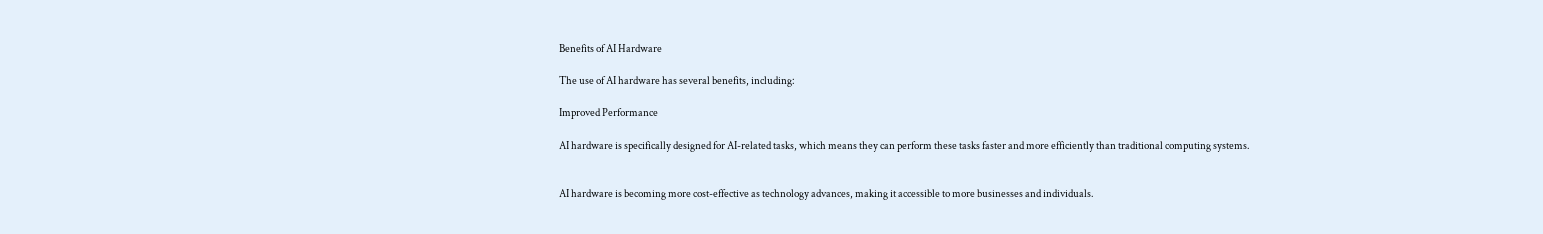Benefits of AI Hardware

The use of AI hardware has several benefits, including:

Improved Performance

AI hardware is specifically designed for AI-related tasks, which means they can perform these tasks faster and more efficiently than traditional computing systems.


AI hardware is becoming more cost-effective as technology advances, making it accessible to more businesses and individuals.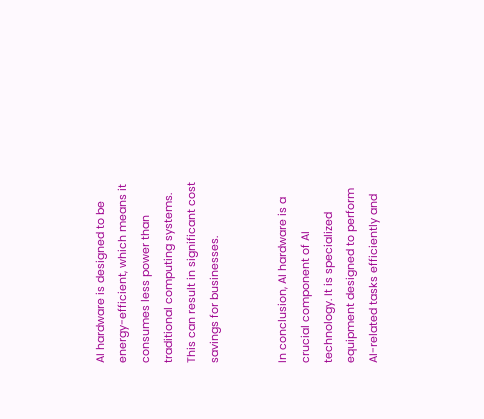AI hardware is designed to be energy-efficient, which means it consumes less power than traditional computing systems. This can result in significant cost savings for businesses.


In conclusion, AI hardware is a crucial component of AI technology. It is specialized equipment designed to perform AI-related tasks efficiently and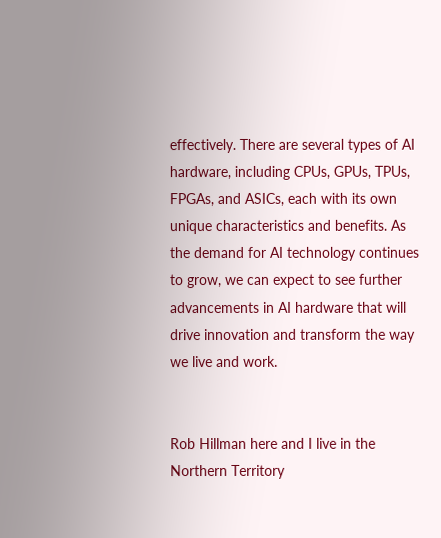effectively. There are several types of AI hardware, including CPUs, GPUs, TPUs, FPGAs, and ASICs, each with its own unique characteristics and benefits. As the demand for AI technology continues to grow, we can expect to see further advancements in AI hardware that will drive innovation and transform the way we live and work.


Rob Hillman here and I live in the Northern Territory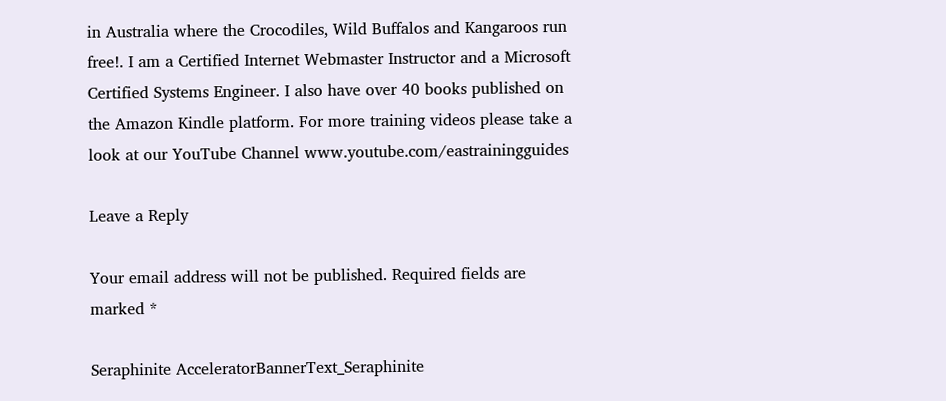in Australia where the Crocodiles, Wild Buffalos and Kangaroos run free!. I am a Certified Internet Webmaster Instructor and a Microsoft Certified Systems Engineer. I also have over 40 books published on the Amazon Kindle platform. For more training videos please take a look at our YouTube Channel www.youtube.com/eastrainingguides

Leave a Reply

Your email address will not be published. Required fields are marked *

Seraphinite AcceleratorBannerText_Seraphinite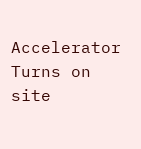Accelerator
Turns on site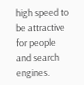high speed to be attractive for people and search engines.